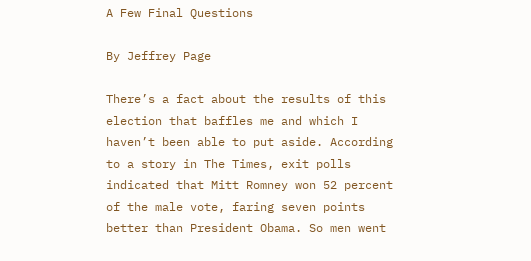A Few Final Questions

By Jeffrey Page

There’s a fact about the results of this election that baffles me and which I haven’t been able to put aside. According to a story in The Times, exit polls indicated that Mitt Romney won 52 percent of the male vote, faring seven points better than President Obama. So men went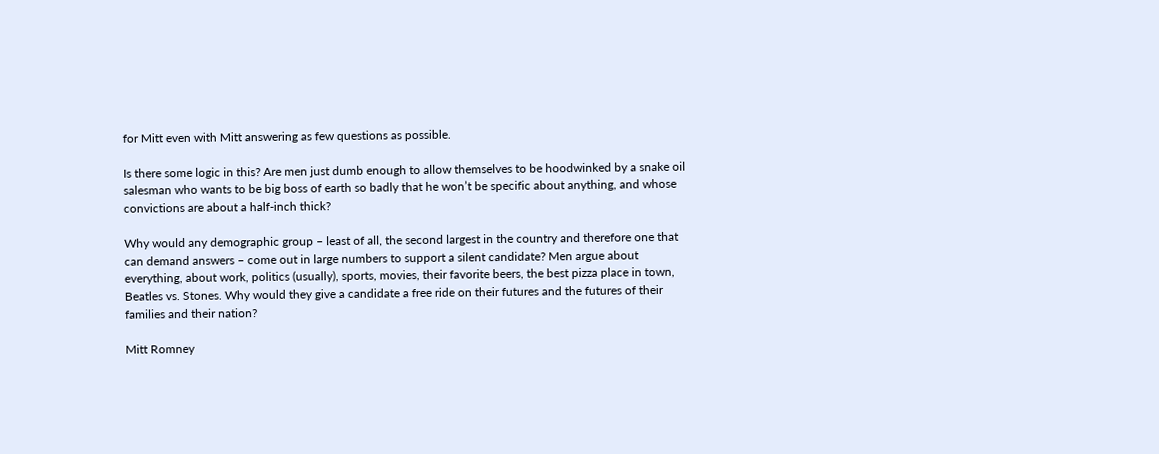for Mitt even with Mitt answering as few questions as possible.

Is there some logic in this? Are men just dumb enough to allow themselves to be hoodwinked by a snake oil salesman who wants to be big boss of earth so badly that he won’t be specific about anything, and whose convictions are about a half-inch thick?

Why would any demographic group – least of all, the second largest in the country and therefore one that can demand answers – come out in large numbers to support a silent candidate? Men argue about everything, about work, politics (usually), sports, movies, their favorite beers, the best pizza place in town, Beatles vs. Stones. Why would they give a candidate a free ride on their futures and the futures of their families and their nation?

Mitt Romney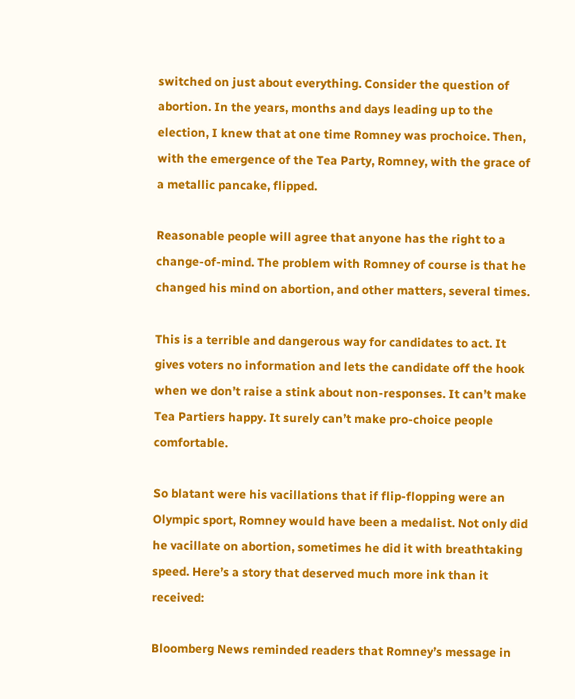switched on just about everything. Consider the question of abortion. In the years, months and days leading up to the election, I knew that at one time Romney was prochoice. Then, with the emergence of the Tea Party, Romney, with the grace of a metallic pancake, flipped.

Reasonable people will agree that anyone has the right to a change-of-mind. The problem with Romney of course is that he changed his mind on abortion, and other matters, several times.

This is a terrible and dangerous way for candidates to act. It gives voters no information and lets the candidate off the hook when we don’t raise a stink about non-responses. It can’t make Tea Partiers happy. It surely can’t make pro-choice people comfortable.

So blatant were his vacillations that if flip-flopping were an Olympic sport, Romney would have been a medalist. Not only did he vacillate on abortion, sometimes he did it with breathtaking speed. Here’s a story that deserved much more ink than it received:

Bloomberg News reminded readers that Romney’s message in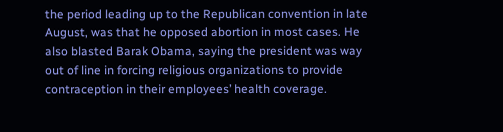the period leading up to the Republican convention in late August, was that he opposed abortion in most cases. He also blasted Barak Obama, saying the president was way out of line in forcing religious organizations to provide contraception in their employees’ health coverage.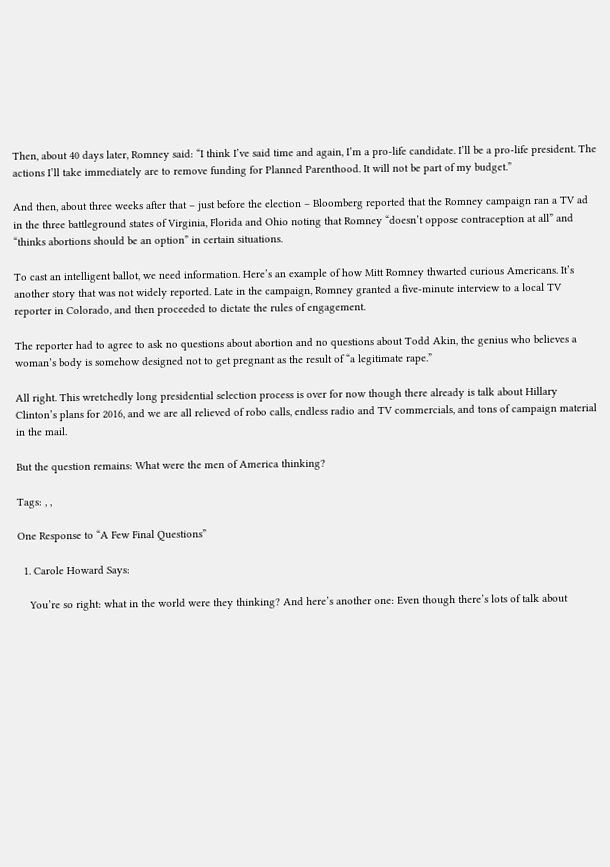Then, about 40 days later, Romney said: “I think I’ve said time and again, I’m a pro-life candidate. I’ll be a pro-life president. The actions I’ll take immediately are to remove funding for Planned Parenthood. It will not be part of my budget.”

And then, about three weeks after that – just before the election – Bloomberg reported that the Romney campaign ran a TV ad in the three battleground states of Virginia, Florida and Ohio noting that Romney “doesn’t oppose contraception at all” and “thinks abortions should be an option” in certain situations.

To cast an intelligent ballot, we need information. Here’s an example of how Mitt Romney thwarted curious Americans. It’s another story that was not widely reported. Late in the campaign, Romney granted a five-minute interview to a local TV reporter in Colorado, and then proceeded to dictate the rules of engagement.

The reporter had to agree to ask no questions about abortion and no questions about Todd Akin, the genius who believes a woman’s body is somehow designed not to get pregnant as the result of “a legitimate rape.”

All right. This wretchedly long presidential selection process is over for now though there already is talk about Hillary Clinton’s plans for 2016, and we are all relieved of robo calls, endless radio and TV commercials, and tons of campaign material in the mail.

But the question remains: What were the men of America thinking?

Tags: , ,

One Response to “A Few Final Questions”

  1. Carole Howard Says:

    You’re so right: what in the world were they thinking? And here’s another one: Even though there’s lots of talk about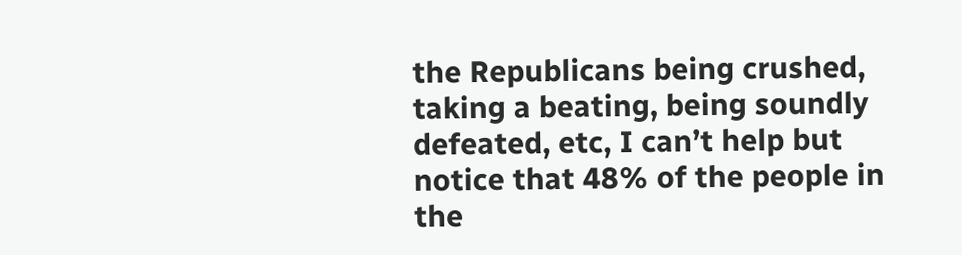the Republicans being crushed, taking a beating, being soundly defeated, etc, I can’t help but notice that 48% of the people in the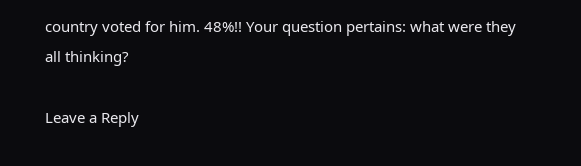country voted for him. 48%!! Your question pertains: what were they all thinking?

Leave a Reply